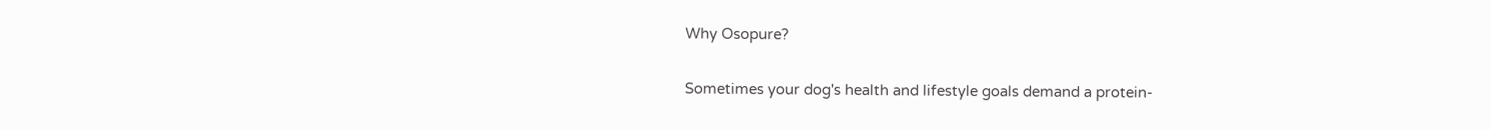Why Osopure?


Sometimes your dog's health and lifestyle goals demand a protein-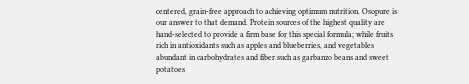centered, grain-free approach to achieving optimum nutrition. Osopure is our answer to that demand. Protein sources of the highest quality are hand-selected to provide a firm base for this special formula; while fruits rich in antioxidants such as apples and blueberries, and vegetables abundant in carbohydrates and fiber such as garbanzo beans and sweet potatoes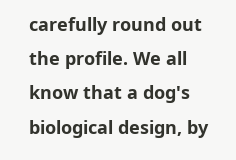carefully round out the profile. We all know that a dog's biological design, by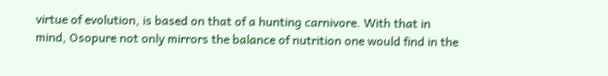virtue of evolution, is based on that of a hunting carnivore. With that in mind, Osopure not only mirrors the balance of nutrition one would find in the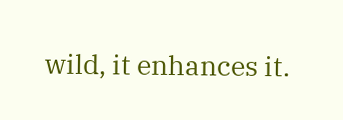wild, it enhances it.